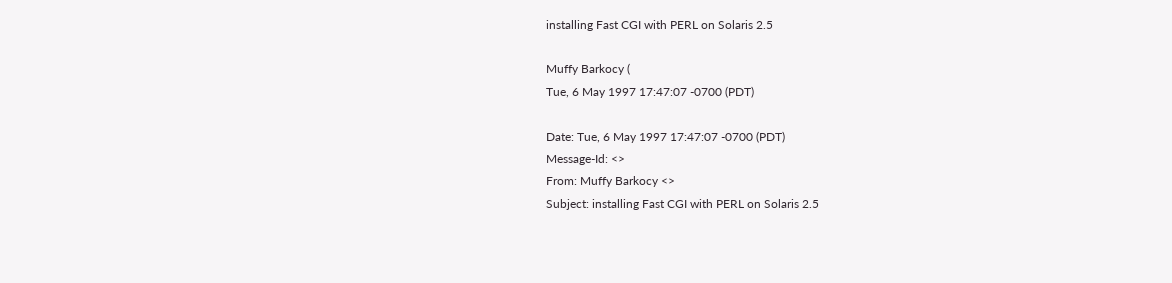installing Fast CGI with PERL on Solaris 2.5

Muffy Barkocy (
Tue, 6 May 1997 17:47:07 -0700 (PDT)

Date: Tue, 6 May 1997 17:47:07 -0700 (PDT)
Message-Id: <>
From: Muffy Barkocy <>
Subject: installing Fast CGI with PERL on Solaris 2.5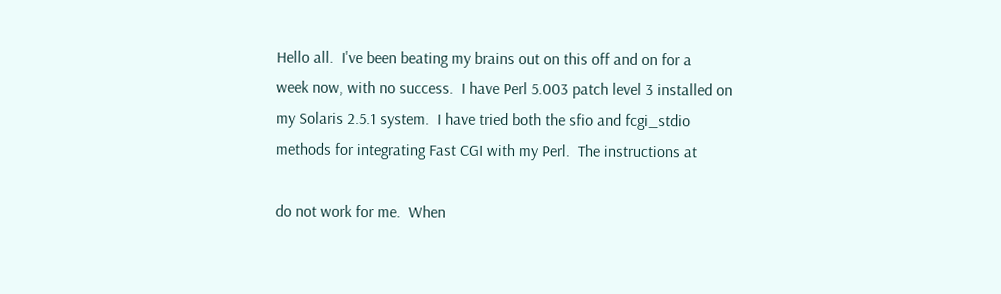Hello all.  I've been beating my brains out on this off and on for a
week now, with no success.  I have Perl 5.003 patch level 3 installed on
my Solaris 2.5.1 system.  I have tried both the sfio and fcgi_stdio
methods for integrating Fast CGI with my Perl.  The instructions at

do not work for me.  When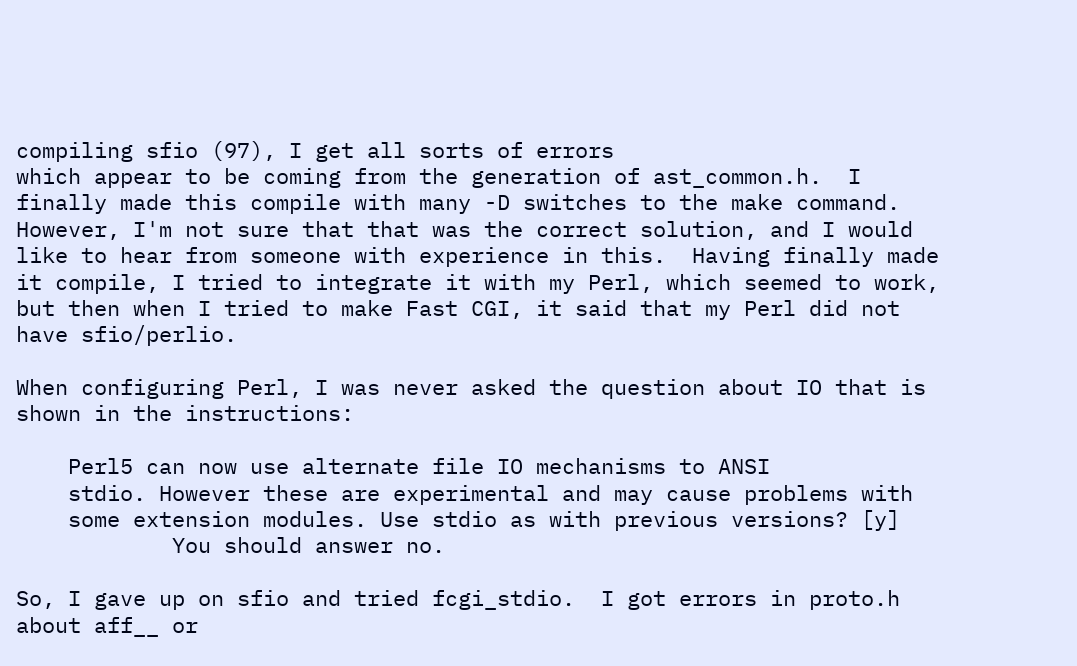compiling sfio (97), I get all sorts of errors
which appear to be coming from the generation of ast_common.h.  I
finally made this compile with many -D switches to the make command.
However, I'm not sure that that was the correct solution, and I would
like to hear from someone with experience in this.  Having finally made
it compile, I tried to integrate it with my Perl, which seemed to work,
but then when I tried to make Fast CGI, it said that my Perl did not
have sfio/perlio.

When configuring Perl, I was never asked the question about IO that is
shown in the instructions:

    Perl5 can now use alternate file IO mechanisms to ANSI
    stdio. However these are experimental and may cause problems with
    some extension modules. Use stdio as with previous versions? [y]
            You should answer no.

So, I gave up on sfio and tried fcgi_stdio.  I got errors in proto.h
about aff__ or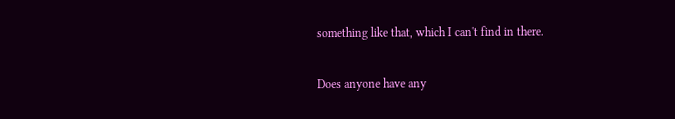something like that, which I can't find in there.

Does anyone have any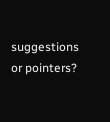suggestions or pointers?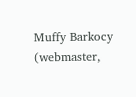Muffy Barkocy (webmaster,